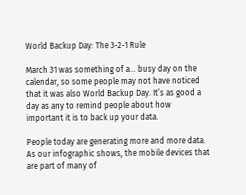World Backup Day: The 3-2-1 Rule

March 31 was something of a… busy day on the calendar, so some people may not have noticed that it was also World Backup Day. It’s as good a day as any to remind people about how important it is to back up your data.

People today are generating more and more data. As our infographic shows, the mobile devices that are part of many of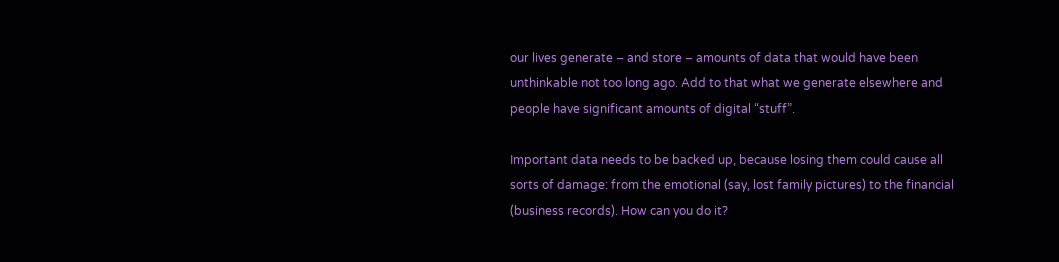our lives generate – and store – amounts of data that would have been unthinkable not too long ago. Add to that what we generate elsewhere and people have significant amounts of digital “stuff”.

Important data needs to be backed up, because losing them could cause all sorts of damage: from the emotional (say, lost family pictures) to the financial (business records). How can you do it?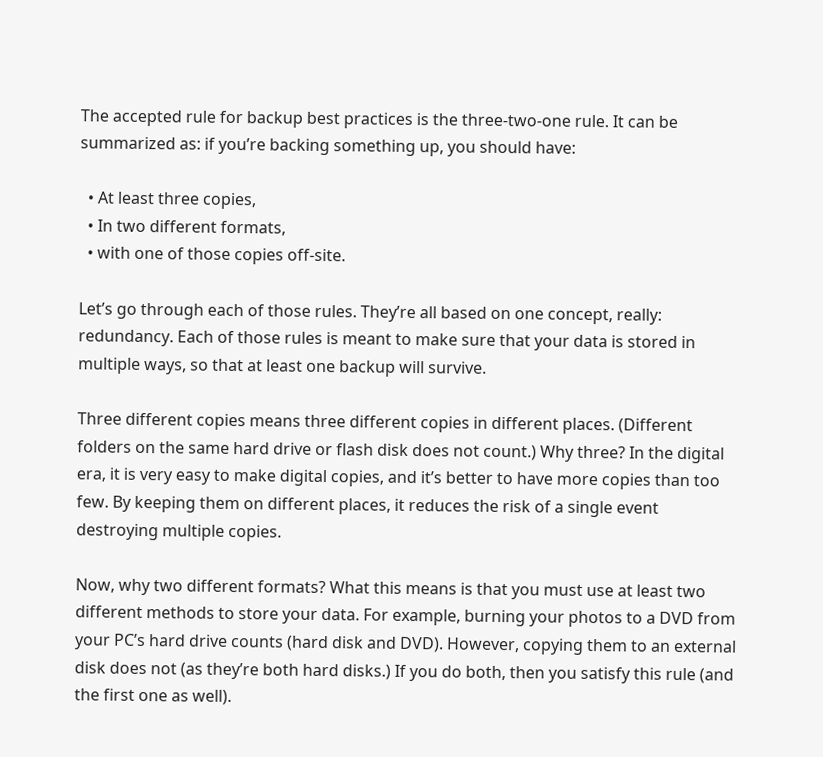The accepted rule for backup best practices is the three-two-one rule. It can be summarized as: if you’re backing something up, you should have:

  • At least three copies,
  • In two different formats,
  • with one of those copies off-site.

Let’s go through each of those rules. They’re all based on one concept, really: redundancy. Each of those rules is meant to make sure that your data is stored in multiple ways, so that at least one backup will survive.

Three different copies means three different copies in different places. (Different folders on the same hard drive or flash disk does not count.) Why three? In the digital era, it is very easy to make digital copies, and it’s better to have more copies than too few. By keeping them on different places, it reduces the risk of a single event destroying multiple copies.

Now, why two different formats? What this means is that you must use at least two different methods to store your data. For example, burning your photos to a DVD from your PC’s hard drive counts (hard disk and DVD). However, copying them to an external disk does not (as they’re both hard disks.) If you do both, then you satisfy this rule (and the first one as well).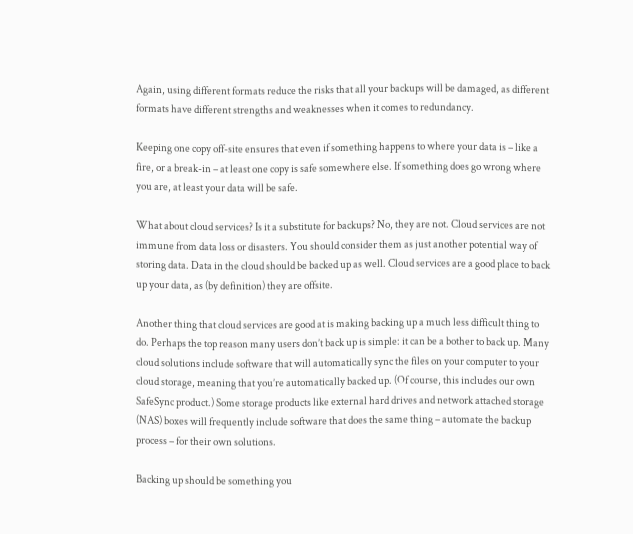Again, using different formats reduce the risks that all your backups will be damaged, as different formats have different strengths and weaknesses when it comes to redundancy.

Keeping one copy off-site ensures that even if something happens to where your data is – like a fire, or a break-in – at least one copy is safe somewhere else. If something does go wrong where you are, at least your data will be safe.

What about cloud services? Is it a substitute for backups? No, they are not. Cloud services are not immune from data loss or disasters. You should consider them as just another potential way of storing data. Data in the cloud should be backed up as well. Cloud services are a good place to back up your data, as (by definition) they are offsite.

Another thing that cloud services are good at is making backing up a much less difficult thing to do. Perhaps the top reason many users don’t back up is simple: it can be a bother to back up. Many cloud solutions include software that will automatically sync the files on your computer to your cloud storage, meaning that you’re automatically backed up. (Of course, this includes our own SafeSync product.) Some storage products like external hard drives and network attached storage (NAS) boxes will frequently include software that does the same thing – automate the backup process – for their own solutions.

Backing up should be something you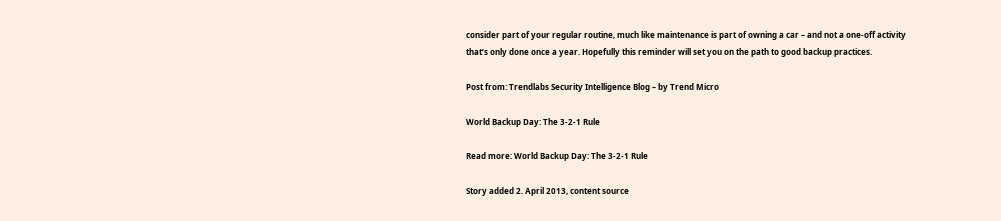consider part of your regular routine, much like maintenance is part of owning a car – and not a one-off activity that’s only done once a year. Hopefully this reminder will set you on the path to good backup practices.

Post from: Trendlabs Security Intelligence Blog – by Trend Micro

World Backup Day: The 3-2-1 Rule

Read more: World Backup Day: The 3-2-1 Rule

Story added 2. April 2013, content source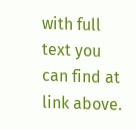with full text you can find at link above.